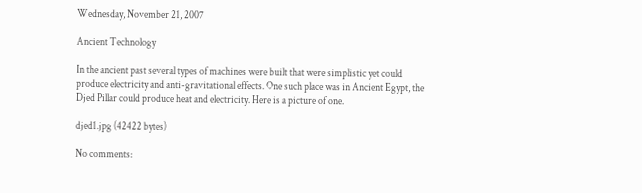Wednesday, November 21, 2007

Ancient Technology

In the ancient past several types of machines were built that were simplistic yet could produce electricity and anti-gravitational effects. One such place was in Ancient Egypt, the Djed Pillar could produce heat and electricity. Here is a picture of one.

djed1.jpg (42422 bytes)

No comments: